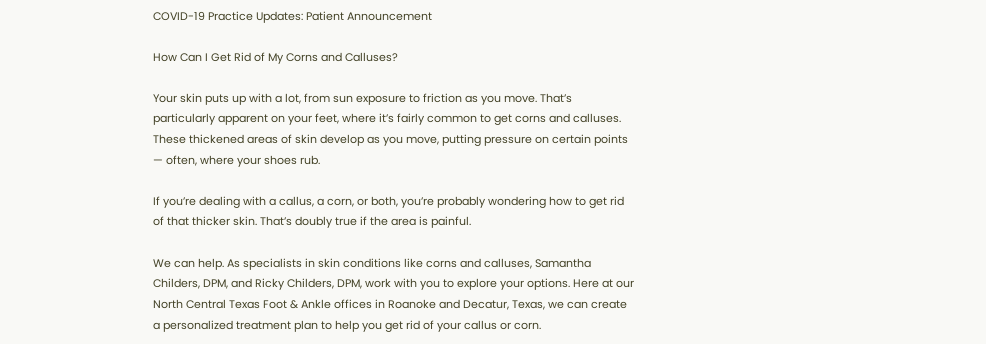COVID-19 Practice Updates: Patient Announcement

How Can I Get Rid of My Corns and Calluses?

Your skin puts up with a lot, from sun exposure to friction as you move. That’s particularly apparent on your feet, where it’s fairly common to get corns and calluses. These thickened areas of skin develop as you move, putting pressure on certain points — often, where your shoes rub.

If you’re dealing with a callus, a corn, or both, you’re probably wondering how to get rid of that thicker skin. That’s doubly true if the area is painful.

We can help. As specialists in skin conditions like corns and calluses, Samantha Childers, DPM, and Ricky Childers, DPM, work with you to explore your options. Here at our North Central Texas Foot & Ankle offices in Roanoke and Decatur, Texas, we can create a personalized treatment plan to help you get rid of your callus or corn.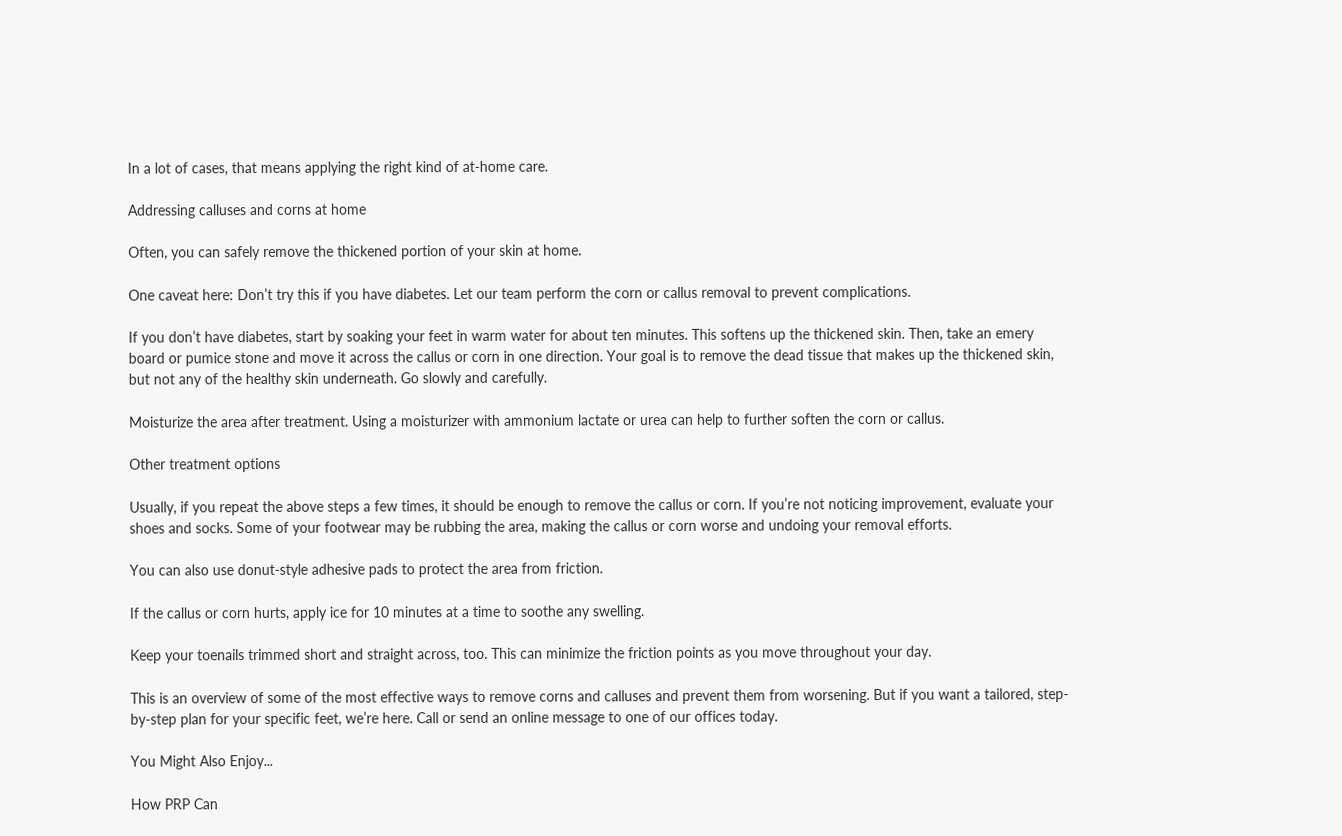In a lot of cases, that means applying the right kind of at-home care.

Addressing calluses and corns at home

Often, you can safely remove the thickened portion of your skin at home.

One caveat here: Don’t try this if you have diabetes. Let our team perform the corn or callus removal to prevent complications.

If you don’t have diabetes, start by soaking your feet in warm water for about ten minutes. This softens up the thickened skin. Then, take an emery board or pumice stone and move it across the callus or corn in one direction. Your goal is to remove the dead tissue that makes up the thickened skin, but not any of the healthy skin underneath. Go slowly and carefully.

Moisturize the area after treatment. Using a moisturizer with ammonium lactate or urea can help to further soften the corn or callus.

Other treatment options

Usually, if you repeat the above steps a few times, it should be enough to remove the callus or corn. If you’re not noticing improvement, evaluate your shoes and socks. Some of your footwear may be rubbing the area, making the callus or corn worse and undoing your removal efforts.

You can also use donut-style adhesive pads to protect the area from friction.

If the callus or corn hurts, apply ice for 10 minutes at a time to soothe any swelling.

Keep your toenails trimmed short and straight across, too. This can minimize the friction points as you move throughout your day.

This is an overview of some of the most effective ways to remove corns and calluses and prevent them from worsening. But if you want a tailored, step-by-step plan for your specific feet, we’re here. Call or send an online message to one of our offices today.

You Might Also Enjoy...

How PRP Can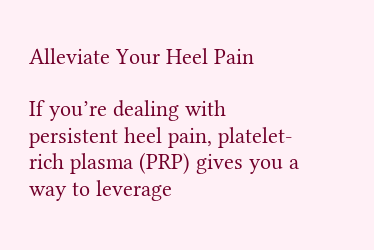Alleviate Your Heel Pain

If you’re dealing with persistent heel pain, platelet-rich plasma (PRP) gives you a way to leverage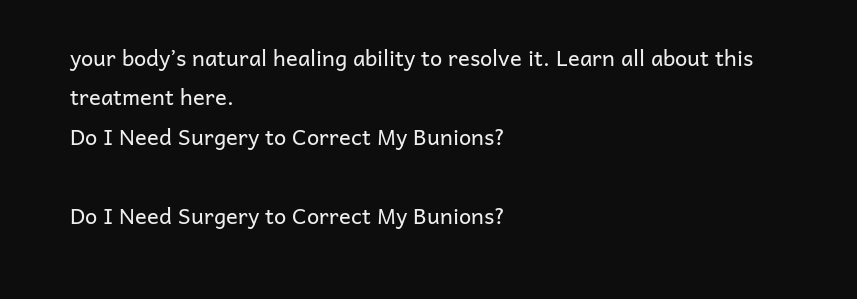your body’s natural healing ability to resolve it. Learn all about this treatment here.
Do I Need Surgery to Correct My Bunions?

Do I Need Surgery to Correct My Bunions?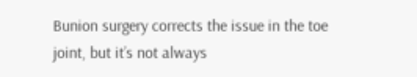Bunion surgery corrects the issue in the toe joint, but it’s not always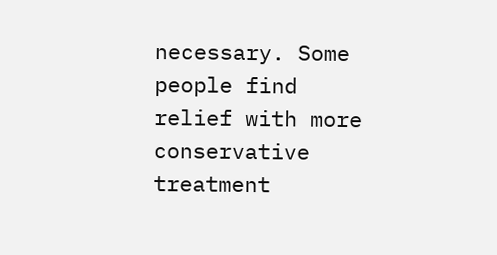necessary. Some people find relief with more conservative treatment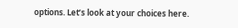options. Let’s look at your choices here.